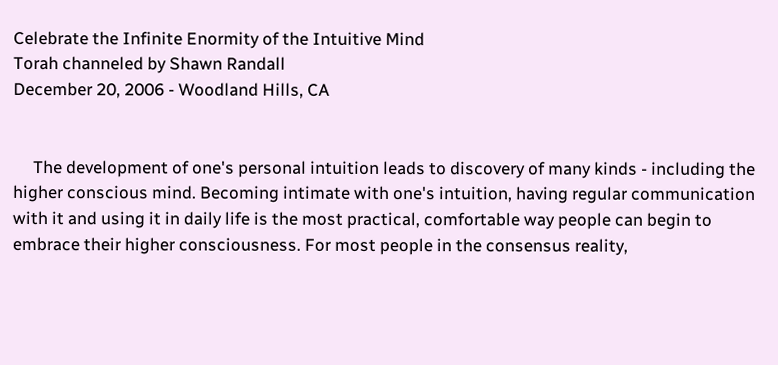Celebrate the Infinite Enormity of the Intuitive Mind
Torah channeled by Shawn Randall
December 20, 2006 - Woodland Hills, CA


     The development of one's personal intuition leads to discovery of many kinds - including the higher conscious mind. Becoming intimate with one's intuition, having regular communication with it and using it in daily life is the most practical, comfortable way people can begin to embrace their higher consciousness. For most people in the consensus reality,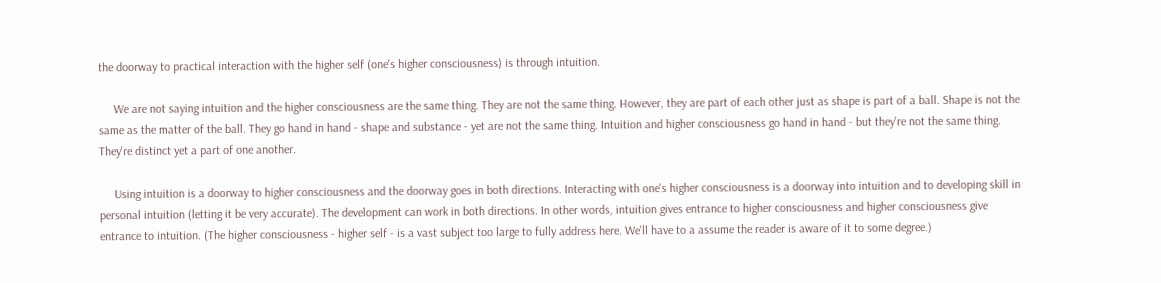the doorway to practical interaction with the higher self (one's higher consciousness) is through intuition.

     We are not saying intuition and the higher consciousness are the same thing. They are not the same thing. However, they are part of each other just as shape is part of a ball. Shape is not the same as the matter of the ball. They go hand in hand - shape and substance - yet are not the same thing. Intuition and higher consciousness go hand in hand - but they're not the same thing. They're distinct yet a part of one another.

     Using intuition is a doorway to higher consciousness and the doorway goes in both directions. Interacting with one's higher consciousness is a doorway into intuition and to developing skill in personal intuition (letting it be very accurate). The development can work in both directions. In other words, intuition gives entrance to higher consciousness and higher consciousness give entrance to intuition. (The higher consciousness - higher self - is a vast subject too large to fully address here. We'll have to a assume the reader is aware of it to some degree.)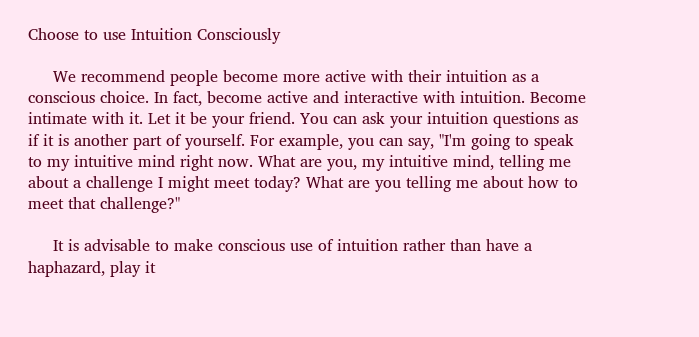Choose to use Intuition Consciously

     We recommend people become more active with their intuition as a conscious choice. In fact, become active and interactive with intuition. Become intimate with it. Let it be your friend. You can ask your intuition questions as if it is another part of yourself. For example, you can say, "I'm going to speak to my intuitive mind right now. What are you, my intuitive mind, telling me about a challenge I might meet today? What are you telling me about how to meet that challenge?"

     It is advisable to make conscious use of intuition rather than have a haphazard, play it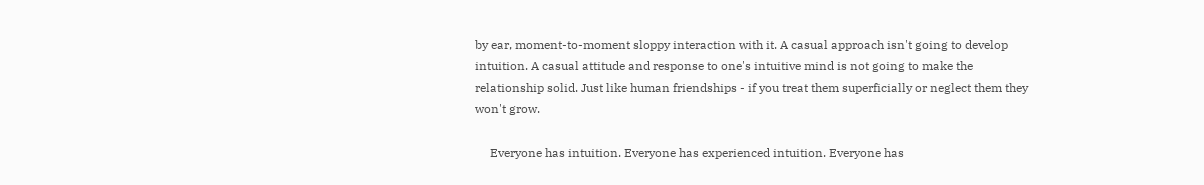by ear, moment-to-moment sloppy interaction with it. A casual approach isn't going to develop intuition. A casual attitude and response to one's intuitive mind is not going to make the relationship solid. Just like human friendships - if you treat them superficially or neglect them they won't grow.

     Everyone has intuition. Everyone has experienced intuition. Everyone has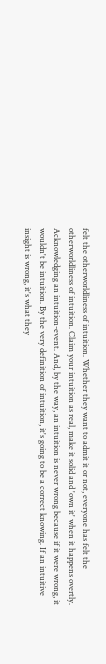felt the otherworldliness of intuition. Whether they want to admit it or not, everyone has felt the otherworldliness of intuition. Claim your intuition as real, make it solid and 'own it' when it happens overtly. Acknowledging an intuition-event. And, by the way, an intuition is never wrong because if it were wrong, it wouldn't be intuition. By the very definition of intuition, it's going to be a correct knowing. If an intuitive insight is wrong, it's what they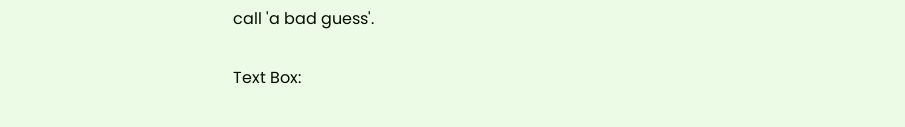call 'a bad guess'.

Text Box: